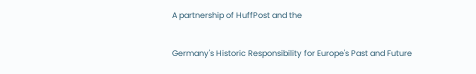A partnership of HuffPost and the

Germany's Historic Responsibility for Europe's Past and Future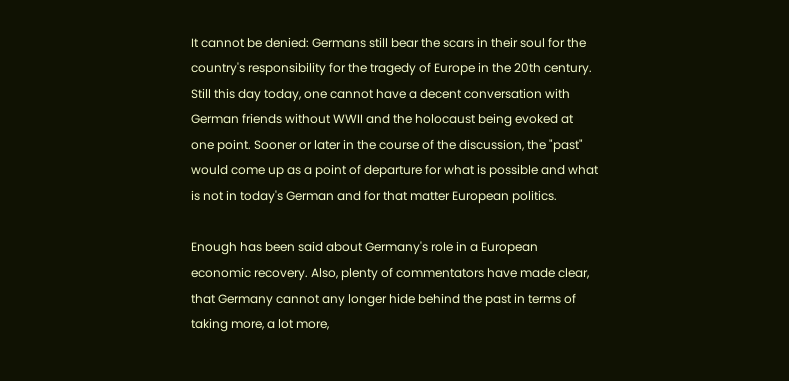It cannot be denied: Germans still bear the scars in their soul for the country's responsibility for the tragedy of Europe in the 20th century. Still this day today, one cannot have a decent conversation with German friends without WWII and the holocaust being evoked at one point. Sooner or later in the course of the discussion, the "past" would come up as a point of departure for what is possible and what is not in today's German and for that matter European politics.

Enough has been said about Germany's role in a European economic recovery. Also, plenty of commentators have made clear, that Germany cannot any longer hide behind the past in terms of taking more, a lot more,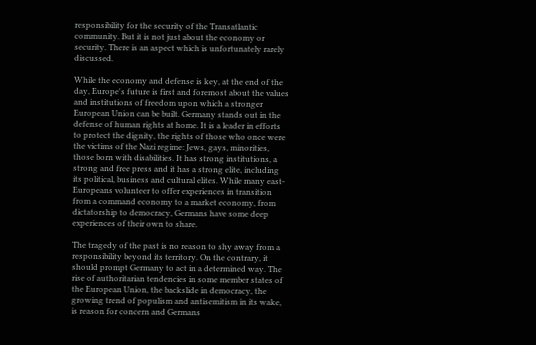responsibility for the security of the Transatlantic community. But it is not just about the economy or security. There is an aspect which is unfortunately rarely discussed.

While the economy and defense is key, at the end of the day, Europe's future is first and foremost about the values and institutions of freedom upon which a stronger European Union can be built. Germany stands out in the defense of human rights at home. It is a leader in efforts to protect the dignity, the rights of those who once were the victims of the Nazi regime: Jews, gays, minorities, those born with disabilities. It has strong institutions, a strong and free press and it has a strong elite, including its political, business and cultural elites. While many east-Europeans volunteer to offer experiences in transition from a command economy to a market economy, from dictatorship to democracy, Germans have some deep experiences of their own to share.

The tragedy of the past is no reason to shy away from a responsibility beyond its territory. On the contrary, it should prompt Germany to act in a determined way. The rise of authoritarian tendencies in some member states of the European Union, the backslide in democracy, the growing trend of populism and antisemitism in its wake, is reason for concern and Germans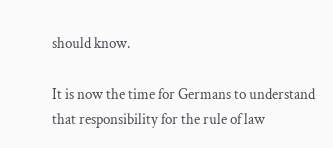should know.

It is now the time for Germans to understand that responsibility for the rule of law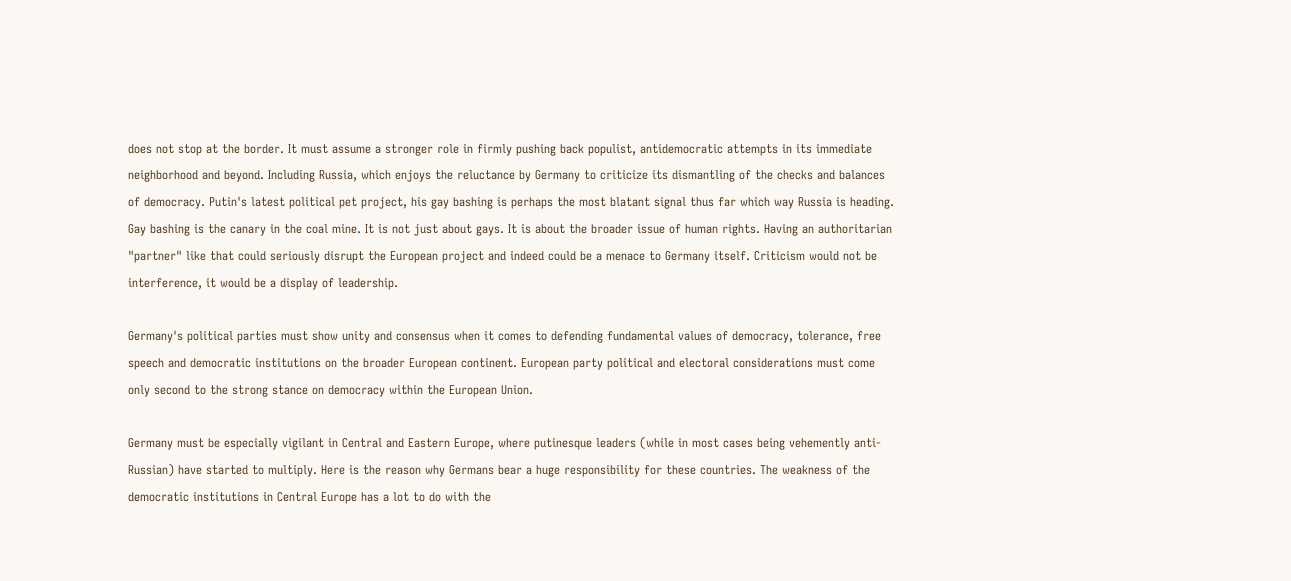does not stop at the border. It must assume a stronger role in firmly pushing back populist, antidemocratic attempts in its immediate neighborhood and beyond. Including Russia, which enjoys the reluctance by Germany to criticize its dismantling of the checks and balances of democracy. Putin's latest political pet project, his gay bashing is perhaps the most blatant signal thus far which way Russia is heading. Gay bashing is the canary in the coal mine. It is not just about gays. It is about the broader issue of human rights. Having an authoritarian "partner" like that could seriously disrupt the European project and indeed could be a menace to Germany itself. Criticism would not be interference, it would be a display of leadership.

Germany's political parties must show unity and consensus when it comes to defending fundamental values of democracy, tolerance, free speech and democratic institutions on the broader European continent. European party political and electoral considerations must come only second to the strong stance on democracy within the European Union.

Germany must be especially vigilant in Central and Eastern Europe, where putinesque leaders (while in most cases being vehemently anti-Russian) have started to multiply. Here is the reason why Germans bear a huge responsibility for these countries. The weakness of the democratic institutions in Central Europe has a lot to do with the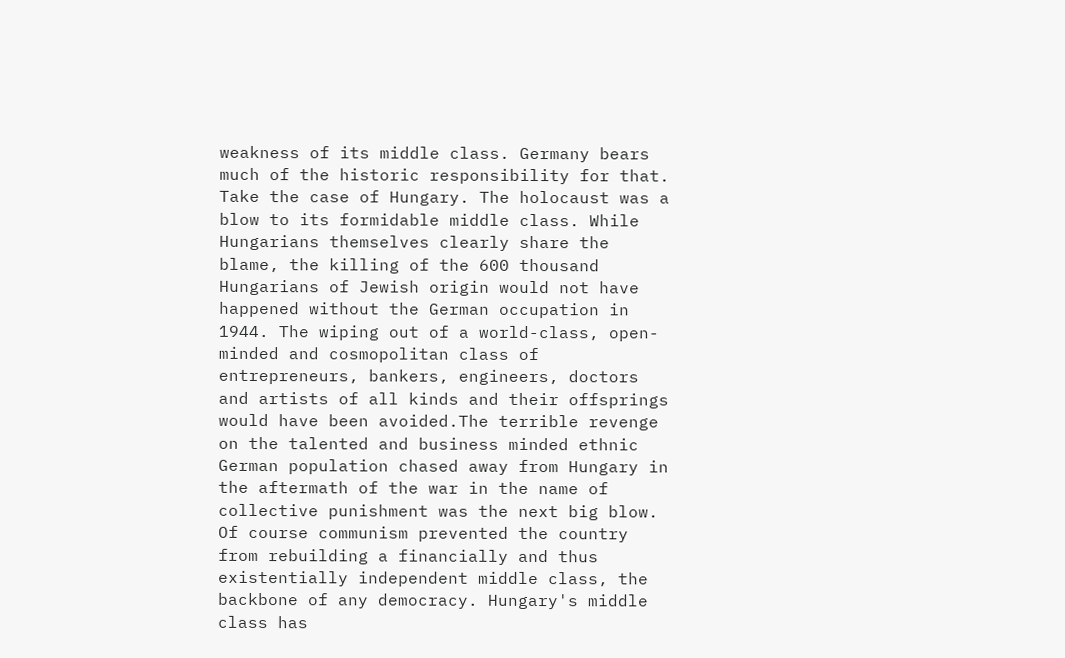weakness of its middle class. Germany bears much of the historic responsibility for that. Take the case of Hungary. The holocaust was a blow to its formidable middle class. While Hungarians themselves clearly share the blame, the killing of the 600 thousand Hungarians of Jewish origin would not have happened without the German occupation in 1944. The wiping out of a world-class, open-minded and cosmopolitan class of entrepreneurs, bankers, engineers, doctors and artists of all kinds and their offsprings would have been avoided.The terrible revenge on the talented and business minded ethnic German population chased away from Hungary in the aftermath of the war in the name of collective punishment was the next big blow. Of course communism prevented the country from rebuilding a financially and thus existentially independent middle class, the backbone of any democracy. Hungary's middle class has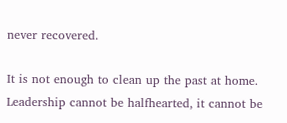never recovered.

It is not enough to clean up the past at home. Leadership cannot be halfhearted, it cannot be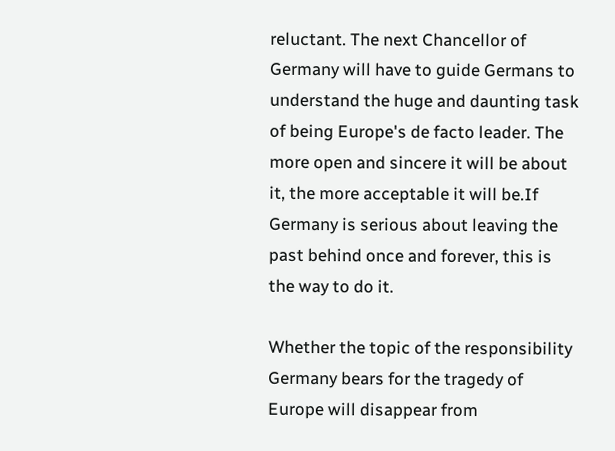reluctant. The next Chancellor of Germany will have to guide Germans to understand the huge and daunting task of being Europe's de facto leader. The more open and sincere it will be about it, the more acceptable it will be.If Germany is serious about leaving the past behind once and forever, this is the way to do it.

Whether the topic of the responsibility Germany bears for the tragedy of Europe will disappear from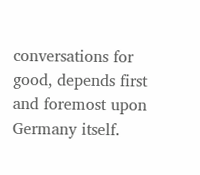conversations for good, depends first and foremost upon Germany itself.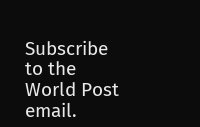Subscribe to the World Post email.